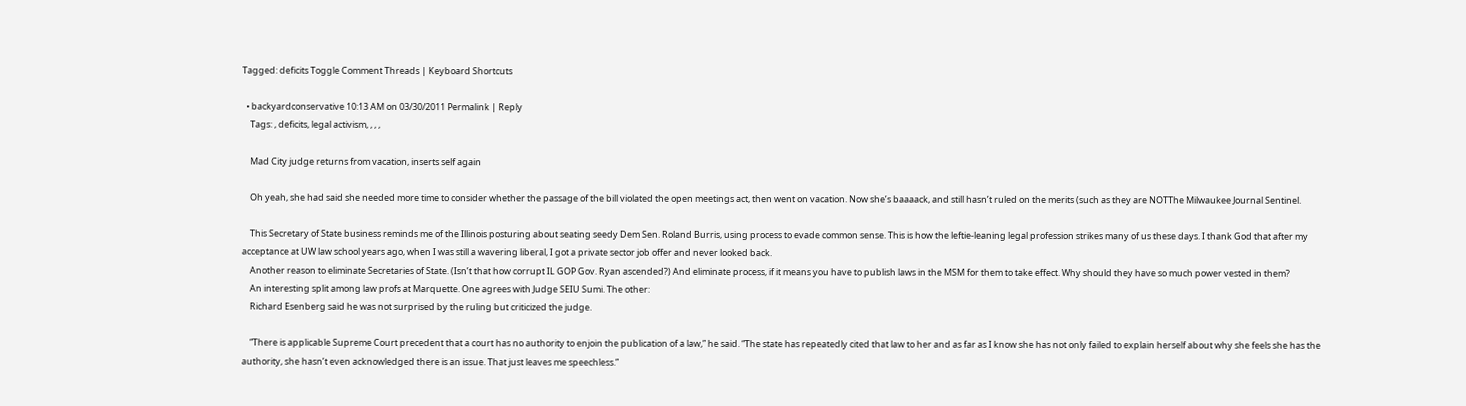Tagged: deficits Toggle Comment Threads | Keyboard Shortcuts

  • backyardconservative 10:13 AM on 03/30/2011 Permalink | Reply
    Tags: , deficits, legal activism, , , ,

    Mad City judge returns from vacation, inserts self again

    Oh yeah, she had said she needed more time to consider whether the passage of the bill violated the open meetings act, then went on vacation. Now she’s baaaack, and still hasn’t ruled on the merits (such as they are NOTThe Milwaukee Journal Sentinel.

    This Secretary of State business reminds me of the Illinois posturing about seating seedy Dem Sen. Roland Burris, using process to evade common sense. This is how the leftie-leaning legal profession strikes many of us these days. I thank God that after my acceptance at UW law school years ago, when I was still a wavering liberal, I got a private sector job offer and never looked back.
    Another reason to eliminate Secretaries of State. (Isn’t that how corrupt IL GOP Gov. Ryan ascended?) And eliminate process, if it means you have to publish laws in the MSM for them to take effect. Why should they have so much power vested in them?
    An interesting split among law profs at Marquette. One agrees with Judge SEIU Sumi. The other:
    Richard Esenberg said he was not surprised by the ruling but criticized the judge.

    “There is applicable Supreme Court precedent that a court has no authority to enjoin the publication of a law,” he said. “The state has repeatedly cited that law to her and as far as I know she has not only failed to explain herself about why she feels she has the authority, she hasn’t even acknowledged there is an issue. That just leaves me speechless.”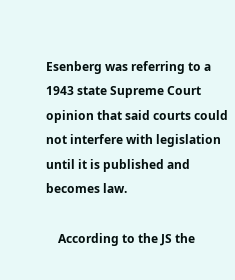Esenberg was referring to a 1943 state Supreme Court opinion that said courts could not interfere with legislation until it is published and becomes law.

    According to the JS the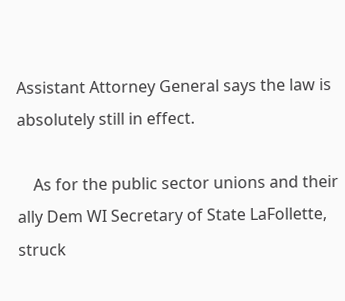Assistant Attorney General says the law is absolutely still in effect.

    As for the public sector unions and their ally Dem WI Secretary of State LaFollette, struck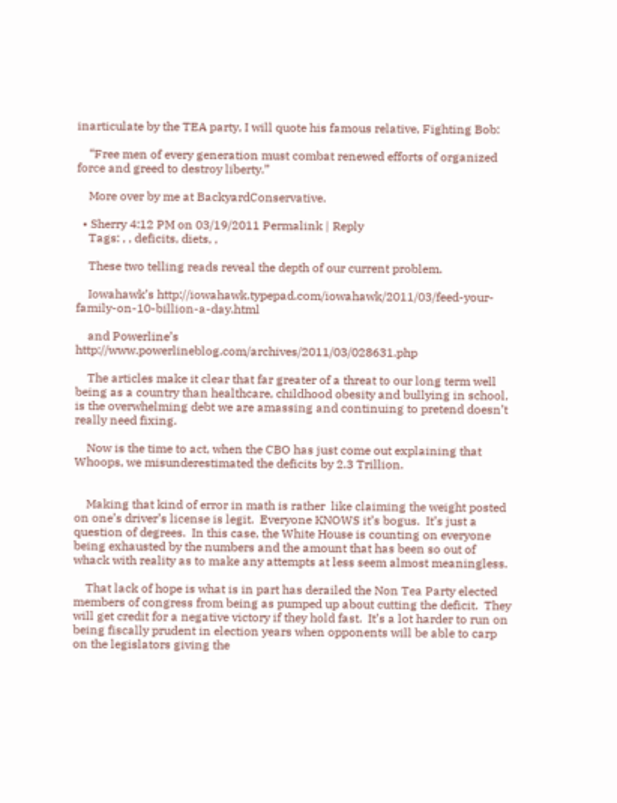inarticulate by the TEA party, I will quote his famous relative, Fighting Bob:

    “Free men of every generation must combat renewed efforts of organized force and greed to destroy liberty.”

    More over by me at BackyardConservative.

  • Sherry 4:12 PM on 03/19/2011 Permalink | Reply
    Tags: , , deficits, diets, ,

    These two telling reads reveal the depth of our current problem.

    Iowahawk’s http://iowahawk.typepad.com/iowahawk/2011/03/feed-your-family-on-10-billion-a-day.html

    and Powerline’s http://www.powerlineblog.com/archives/2011/03/028631.php

    The articles make it clear that far greater of a threat to our long term well being as a country than healthcare, childhood obesity and bullying in school, is the overwhelming debt we are amassing and continuing to pretend doesn’t really need fixing.

    Now is the time to act, when the CBO has just come out explaining that Whoops, we misunderestimated the deficits by 2.3 Trillion.


    Making that kind of error in math is rather  like claiming the weight posted on one’s driver’s license is legit.  Everyone KNOWS it’s bogus.  It’s just a question of degrees.  In this case, the White House is counting on everyone being exhausted by the numbers and the amount that has been so out of whack with reality as to make any attempts at less seem almost meaningless.

    That lack of hope is what is in part has derailed the Non Tea Party elected members of congress from being as pumped up about cutting the deficit.  They will get credit for a negative victory if they hold fast.  It’s a lot harder to run on being fiscally prudent in election years when opponents will be able to carp on the legislators giving the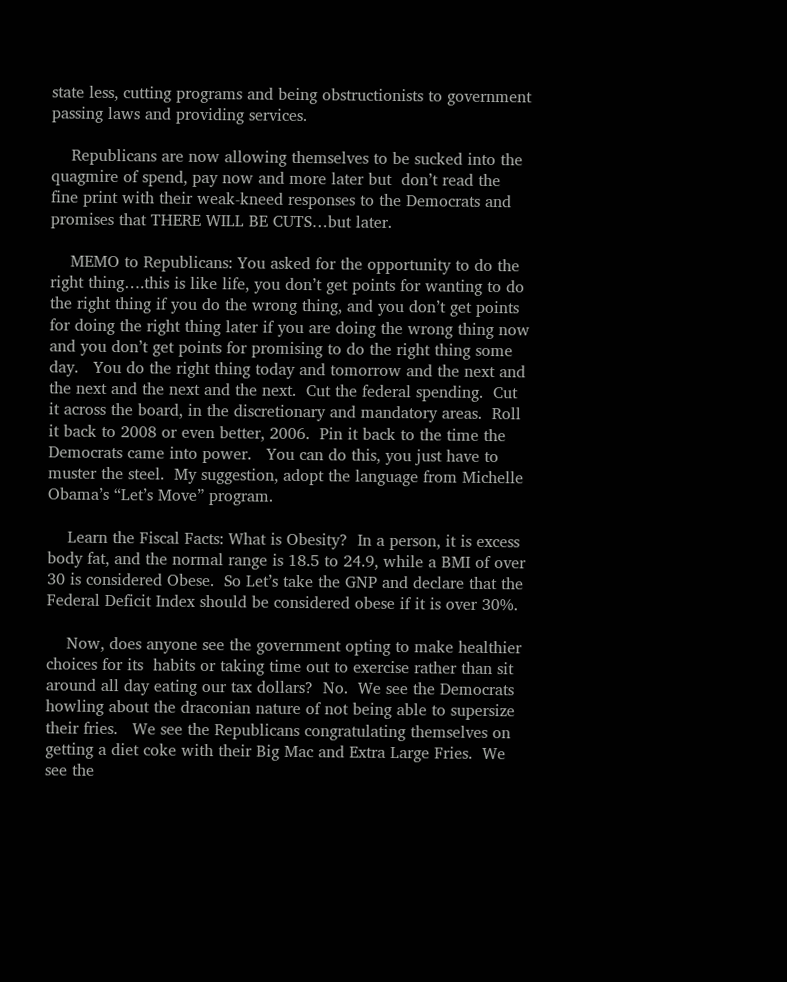state less, cutting programs and being obstructionists to government passing laws and providing services.

    Republicans are now allowing themselves to be sucked into the quagmire of spend, pay now and more later but  don’t read the fine print with their weak-kneed responses to the Democrats and promises that THERE WILL BE CUTS…but later.

    MEMO to Republicans: You asked for the opportunity to do the right thing….this is like life, you don’t get points for wanting to do the right thing if you do the wrong thing, and you don’t get points for doing the right thing later if you are doing the wrong thing now and you don’t get points for promising to do the right thing some day.   You do the right thing today and tomorrow and the next and the next and the next and the next.  Cut the federal spending.  Cut it across the board, in the discretionary and mandatory areas.  Roll it back to 2008 or even better, 2006.  Pin it back to the time the Democrats came into power.   You can do this, you just have to muster the steel.  My suggestion, adopt the language from Michelle Obama’s “Let’s Move” program.

    Learn the Fiscal Facts: What is Obesity?  In a person, it is excess body fat, and the normal range is 18.5 to 24.9, while a BMI of over 30 is considered Obese.  So Let’s take the GNP and declare that the Federal Deficit Index should be considered obese if it is over 30%.

    Now, does anyone see the government opting to make healthier choices for its  habits or taking time out to exercise rather than sit around all day eating our tax dollars?  No.  We see the Democrats howling about the draconian nature of not being able to supersize their fries.   We see the Republicans congratulating themselves on getting a diet coke with their Big Mac and Extra Large Fries.  We see the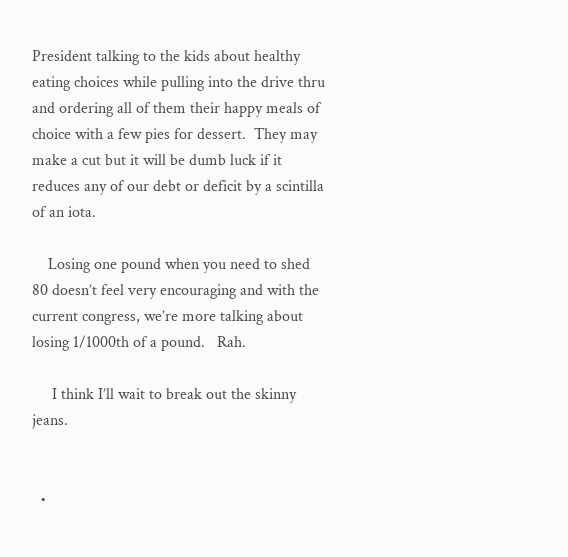President talking to the kids about healthy eating choices while pulling into the drive thru and ordering all of them their happy meals of choice with a few pies for dessert.  They may make a cut but it will be dumb luck if it reduces any of our debt or deficit by a scintilla of an iota.

    Losing one pound when you need to shed 80 doesn’t feel very encouraging and with the current congress, we’re more talking about losing 1/1000th of a pound.   Rah.

     I think I’ll wait to break out the skinny jeans.


  •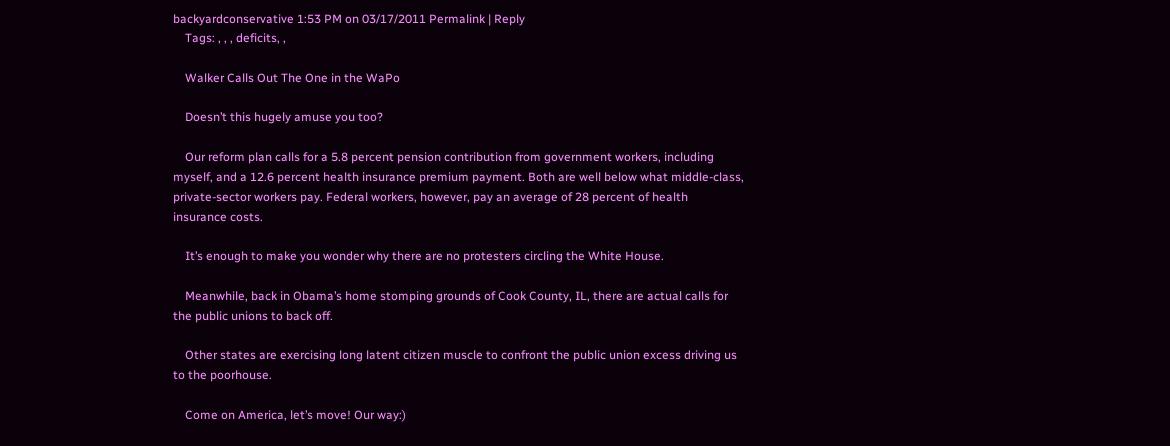backyardconservative 1:53 PM on 03/17/2011 Permalink | Reply
    Tags: , , , deficits, ,

    Walker Calls Out The One in the WaPo

    Doesn’t this hugely amuse you too?

    Our reform plan calls for a 5.8 percent pension contribution from government workers, including myself, and a 12.6 percent health insurance premium payment. Both are well below what middle-class, private-sector workers pay. Federal workers, however, pay an average of 28 percent of health insurance costs.

    It’s enough to make you wonder why there are no protesters circling the White House.

    Meanwhile, back in Obama’s home stomping grounds of Cook County, IL, there are actual calls for the public unions to back off.

    Other states are exercising long latent citizen muscle to confront the public union excess driving us to the poorhouse.

    Come on America, let’s move! Our way:)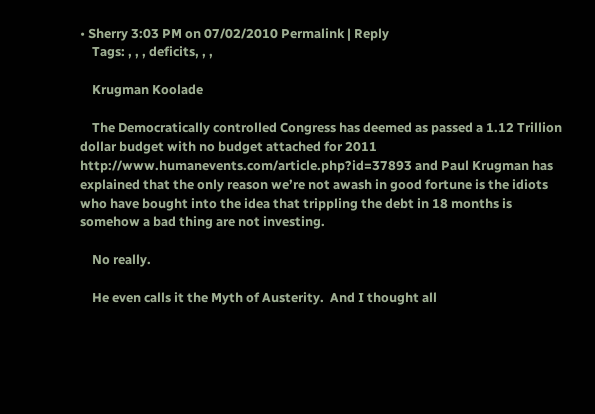• Sherry 3:03 PM on 07/02/2010 Permalink | Reply
    Tags: , , , deficits, , ,

    Krugman Koolade

    The Democratically controlled Congress has deemed as passed a 1.12 Trillion dollar budget with no budget attached for 2011 http://www.humanevents.com/article.php?id=37893 and Paul Krugman has explained that the only reason we’re not awash in good fortune is the idiots who have bought into the idea that trippling the debt in 18 months is somehow a bad thing are not investing.

    No really.

    He even calls it the Myth of Austerity.  And I thought all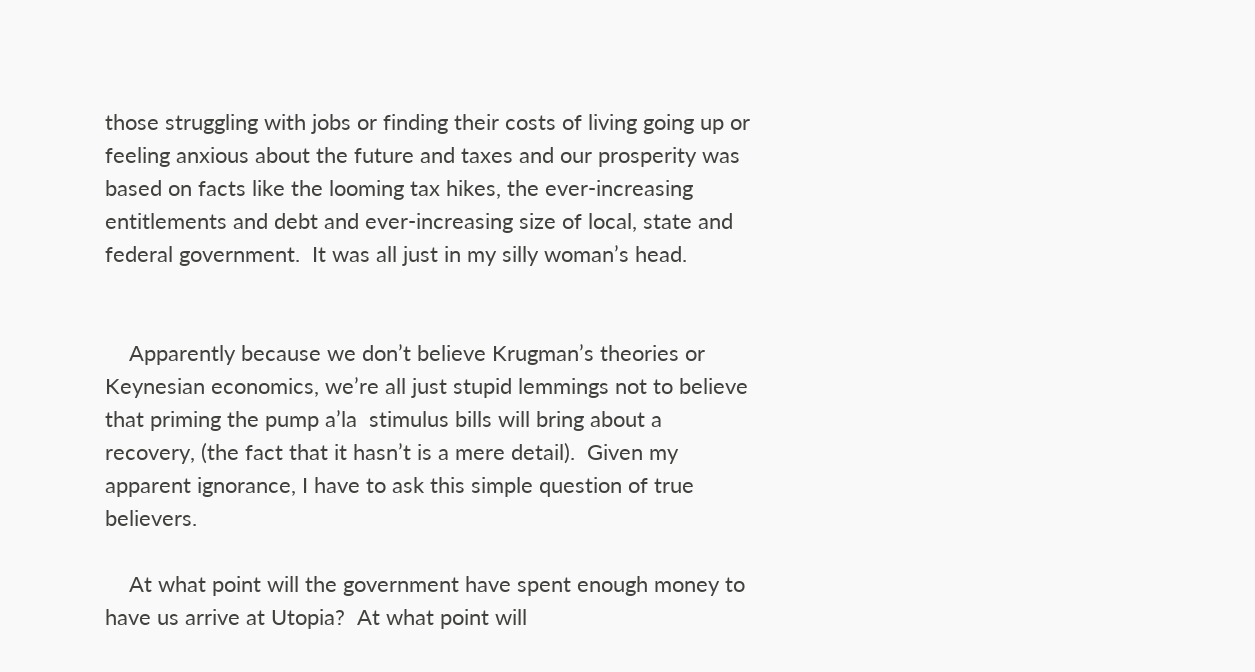those struggling with jobs or finding their costs of living going up or feeling anxious about the future and taxes and our prosperity was based on facts like the looming tax hikes, the ever-increasing entitlements and debt and ever-increasing size of local, state and federal government.  It was all just in my silly woman’s head.


    Apparently because we don’t believe Krugman’s theories or Keynesian economics, we’re all just stupid lemmings not to believe that priming the pump a’la  stimulus bills will bring about a recovery, (the fact that it hasn’t is a mere detail).  Given my apparent ignorance, I have to ask this simple question of true believers.

    At what point will the government have spent enough money to have us arrive at Utopia?  At what point will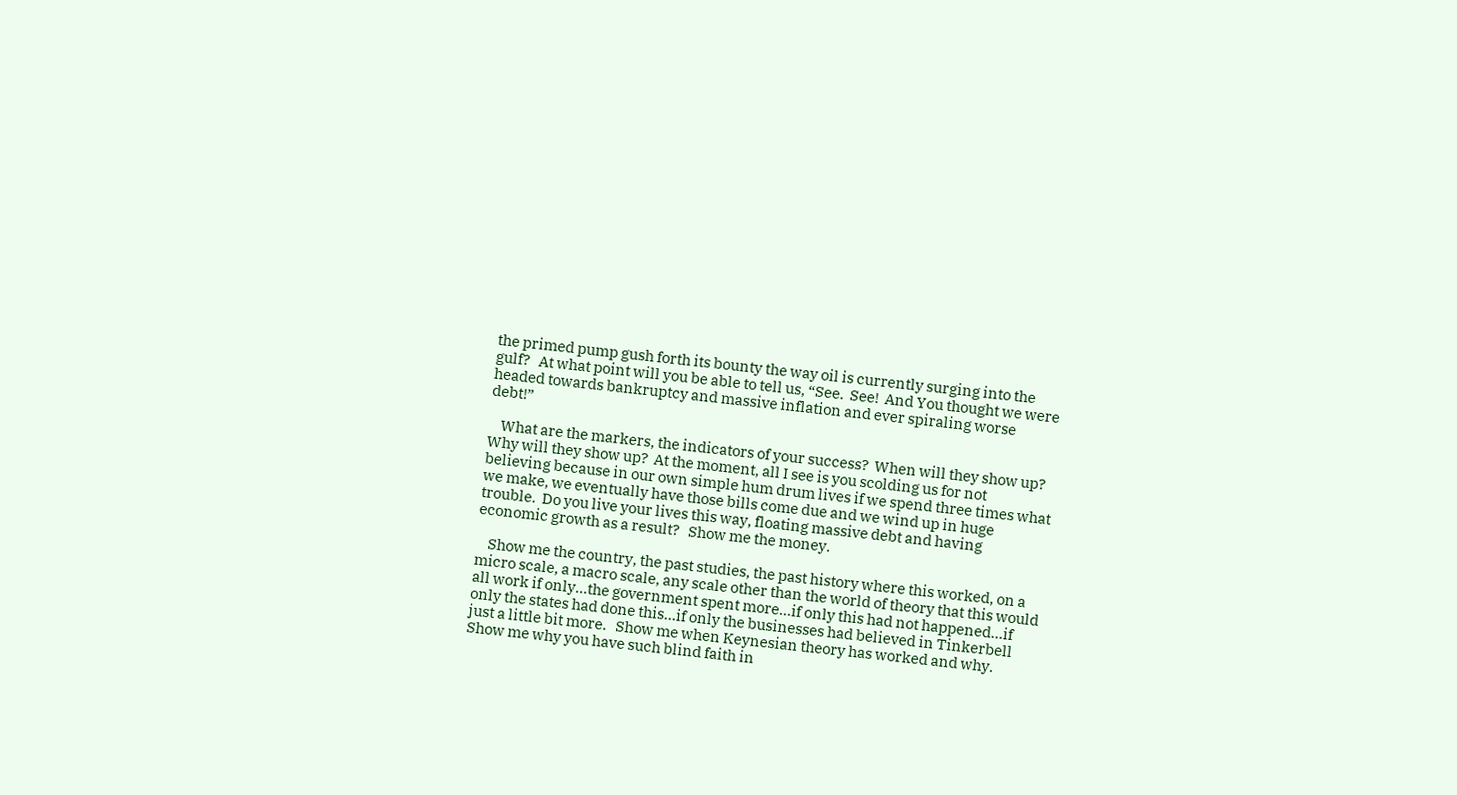the primed pump gush forth its bounty the way oil is currently surging into the gulf?   At what point will you be able to tell us, “See.  See!  And You thought we were headed towards bankruptcy and massive inflation and ever spiraling worse debt!”

    What are the markers, the indicators of your success?  When will they show up?  Why will they show up?  At the moment, all I see is you scolding us for not believing because in our own simple hum drum lives if we spend three times what we make, we eventually have those bills come due and we wind up in huge trouble.  Do you live your lives this way, floating massive debt and having economic growth as a result?   Show me the money.

    Show me the country, the past studies, the past history where this worked, on a micro scale, a macro scale, any scale other than the world of theory that this would all work if only…the government spent more…if only this had not happened…if only the states had done this…if only the businesses had believed in Tinkerbell just a little bit more.   Show me when Keynesian theory has worked and why.  Show me why you have such blind faith in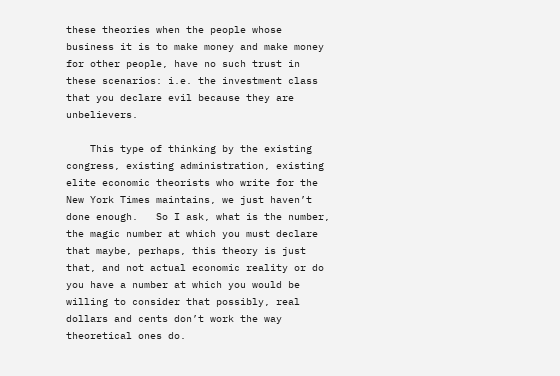these theories when the people whose business it is to make money and make money for other people, have no such trust in these scenarios: i.e. the investment class that you declare evil because they are unbelievers.

    This type of thinking by the existing congress, existing administration, existing elite economic theorists who write for the New York Times maintains, we just haven’t done enough.   So I ask, what is the number, the magic number at which you must declare that maybe, perhaps, this theory is just that, and not actual economic reality or do you have a number at which you would be willing to consider that possibly, real dollars and cents don’t work the way theoretical ones do.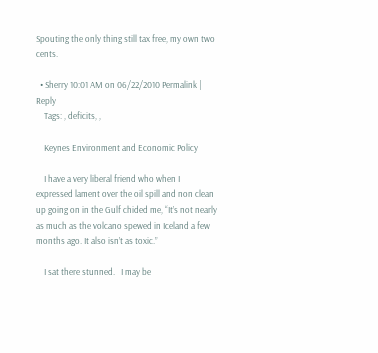Spouting the only thing still tax free, my own two cents.

  • Sherry 10:01 AM on 06/22/2010 Permalink | Reply
    Tags: , deficits, ,

    Keynes Environment and Economic Policy

    I have a very liberal friend who when I expressed lament over the oil spill and non clean up going on in the Gulf chided me, “It’s not nearly as much as the volcano spewed in Iceland a few months ago. It also isn’t as toxic.”

    I sat there stunned.   I may be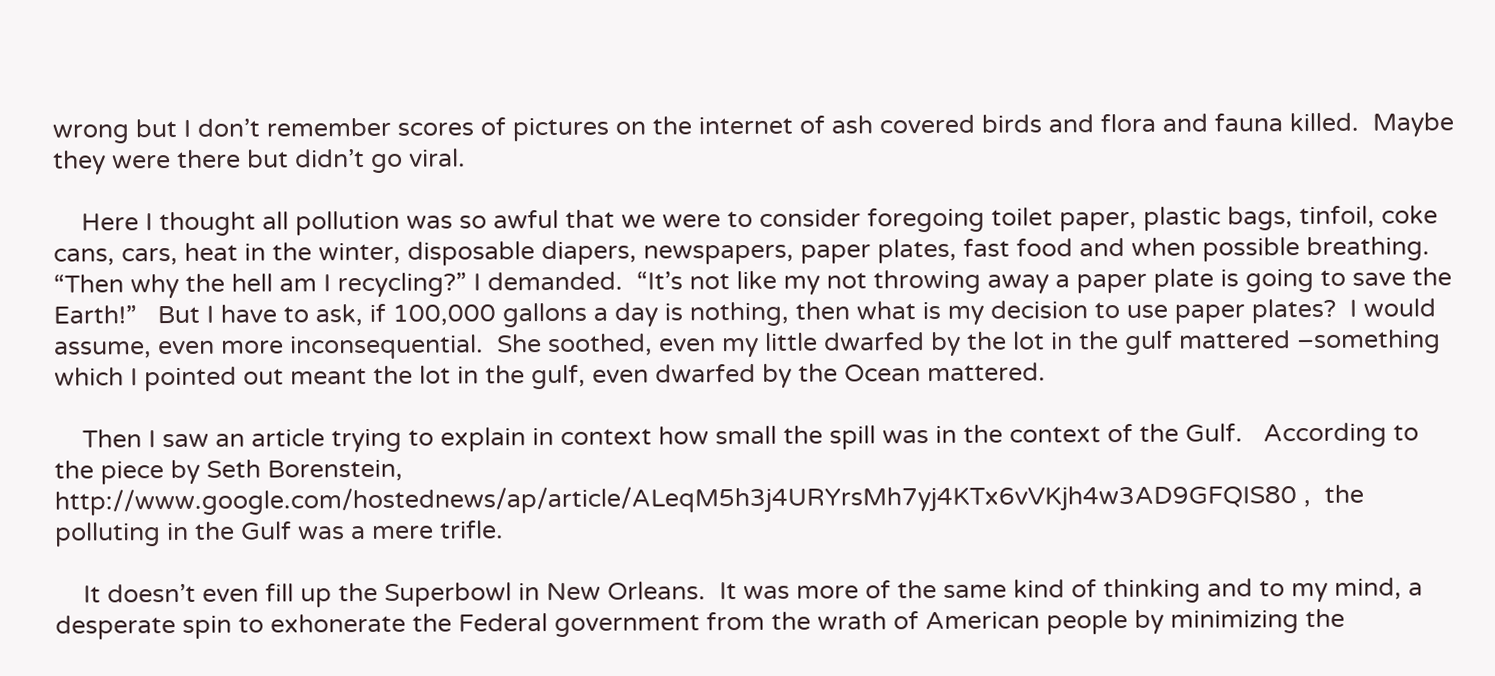wrong but I don’t remember scores of pictures on the internet of ash covered birds and flora and fauna killed.  Maybe they were there but didn’t go viral.

    Here I thought all pollution was so awful that we were to consider foregoing toilet paper, plastic bags, tinfoil, coke cans, cars, heat in the winter, disposable diapers, newspapers, paper plates, fast food and when possible breathing.  “Then why the hell am I recycling?” I demanded.  “It’s not like my not throwing away a paper plate is going to save the Earth!”   But I have to ask, if 100,000 gallons a day is nothing, then what is my decision to use paper plates?  I would assume, even more inconsequential.  She soothed, even my little dwarfed by the lot in the gulf mattered –something which I pointed out meant the lot in the gulf, even dwarfed by the Ocean mattered.

    Then I saw an article trying to explain in context how small the spill was in the context of the Gulf.   According to the piece by Seth Borenstein, http://www.google.com/hostednews/ap/article/ALeqM5h3j4URYrsMh7yj4KTx6vVKjh4w3AD9GFQIS80 ,  the polluting in the Gulf was a mere trifle.

    It doesn’t even fill up the Superbowl in New Orleans.  It was more of the same kind of thinking and to my mind, a desperate spin to exhonerate the Federal government from the wrath of American people by minimizing the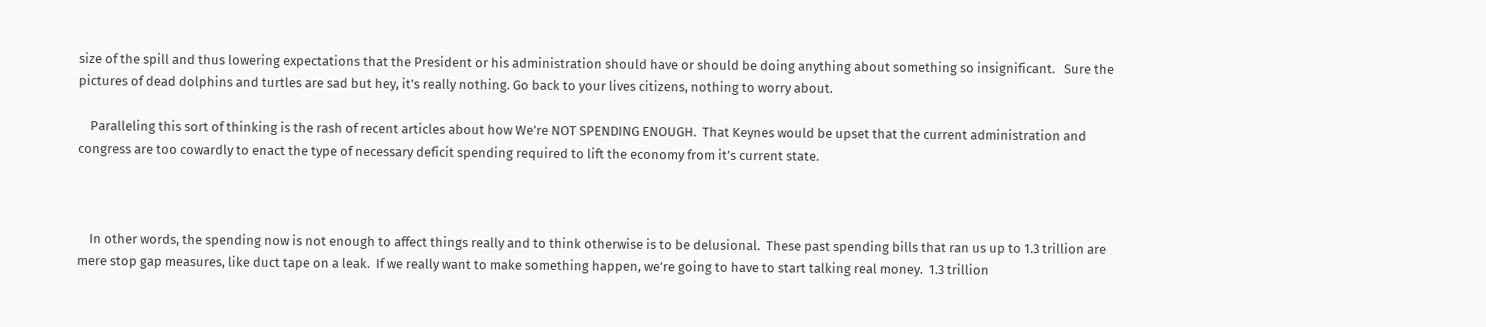size of the spill and thus lowering expectations that the President or his administration should have or should be doing anything about something so insignificant.   Sure the pictures of dead dolphins and turtles are sad but hey, it’s really nothing. Go back to your lives citizens, nothing to worry about.

    Paralleling this sort of thinking is the rash of recent articles about how We’re NOT SPENDING ENOUGH.  That Keynes would be upset that the current administration and congress are too cowardly to enact the type of necessary deficit spending required to lift the economy from it’s current state.



    In other words, the spending now is not enough to affect things really and to think otherwise is to be delusional.  These past spending bills that ran us up to 1.3 trillion are mere stop gap measures, like duct tape on a leak.  If we really want to make something happen, we’re going to have to start talking real money.  1.3 trillion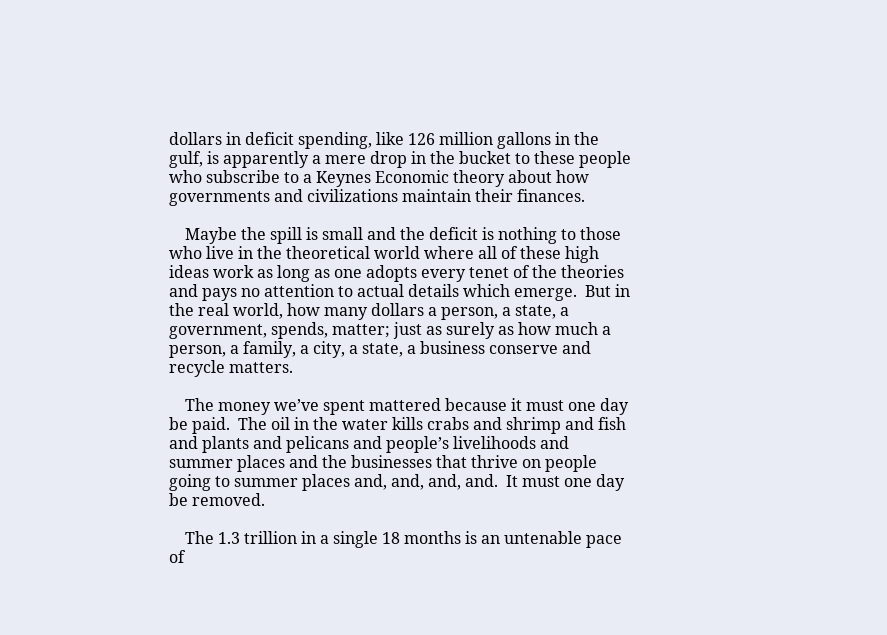dollars in deficit spending, like 126 million gallons in the gulf, is apparently a mere drop in the bucket to these people who subscribe to a Keynes Economic theory about how governments and civilizations maintain their finances.

    Maybe the spill is small and the deficit is nothing to those who live in the theoretical world where all of these high ideas work as long as one adopts every tenet of the theories and pays no attention to actual details which emerge.  But in the real world, how many dollars a person, a state, a government, spends, matter; just as surely as how much a person, a family, a city, a state, a business conserve and recycle matters.

    The money we’ve spent mattered because it must one day be paid.  The oil in the water kills crabs and shrimp and fish and plants and pelicans and people’s livelihoods and summer places and the businesses that thrive on people going to summer places and, and, and, and.  It must one day be removed.

    The 1.3 trillion in a single 18 months is an untenable pace of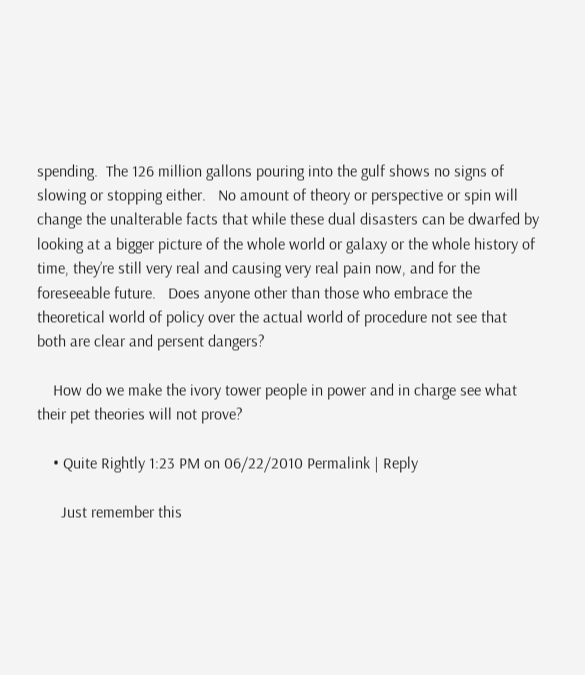spending.  The 126 million gallons pouring into the gulf shows no signs of slowing or stopping either.   No amount of theory or perspective or spin will change the unalterable facts that while these dual disasters can be dwarfed by looking at a bigger picture of the whole world or galaxy or the whole history of time, they’re still very real and causing very real pain now, and for the foreseeable future.   Does anyone other than those who embrace the theoretical world of policy over the actual world of procedure not see that both are clear and persent dangers?

    How do we make the ivory tower people in power and in charge see what their pet theories will not prove?

    • Quite Rightly 1:23 PM on 06/22/2010 Permalink | Reply

      Just remember this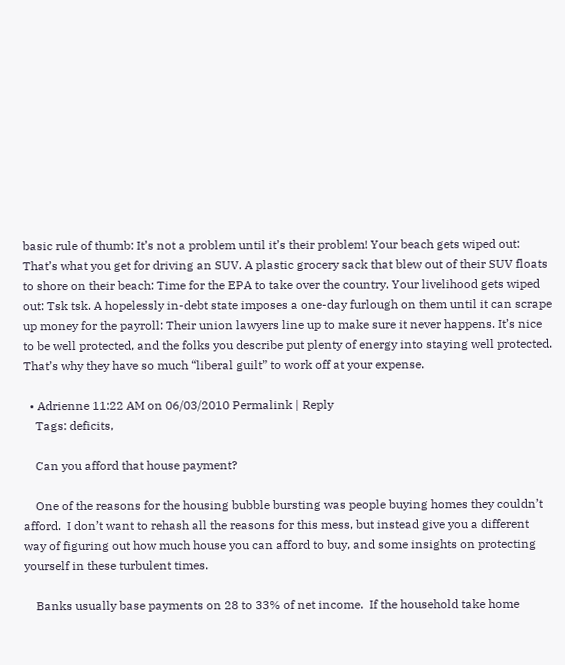basic rule of thumb: It’s not a problem until it’s their problem! Your beach gets wiped out: That’s what you get for driving an SUV. A plastic grocery sack that blew out of their SUV floats to shore on their beach: Time for the EPA to take over the country. Your livelihood gets wiped out: Tsk tsk. A hopelessly in-debt state imposes a one-day furlough on them until it can scrape up money for the payroll: Their union lawyers line up to make sure it never happens. It’s nice to be well protected, and the folks you describe put plenty of energy into staying well protected. That’s why they have so much “liberal guilt” to work off at your expense.

  • Adrienne 11:22 AM on 06/03/2010 Permalink | Reply
    Tags: deficits,

    Can you afford that house payment?

    One of the reasons for the housing bubble bursting was people buying homes they couldn’t afford.  I don’t want to rehash all the reasons for this mess, but instead give you a different way of figuring out how much house you can afford to buy, and some insights on protecting yourself in these turbulent times.

    Banks usually base payments on 28 to 33% of net income.  If the household take home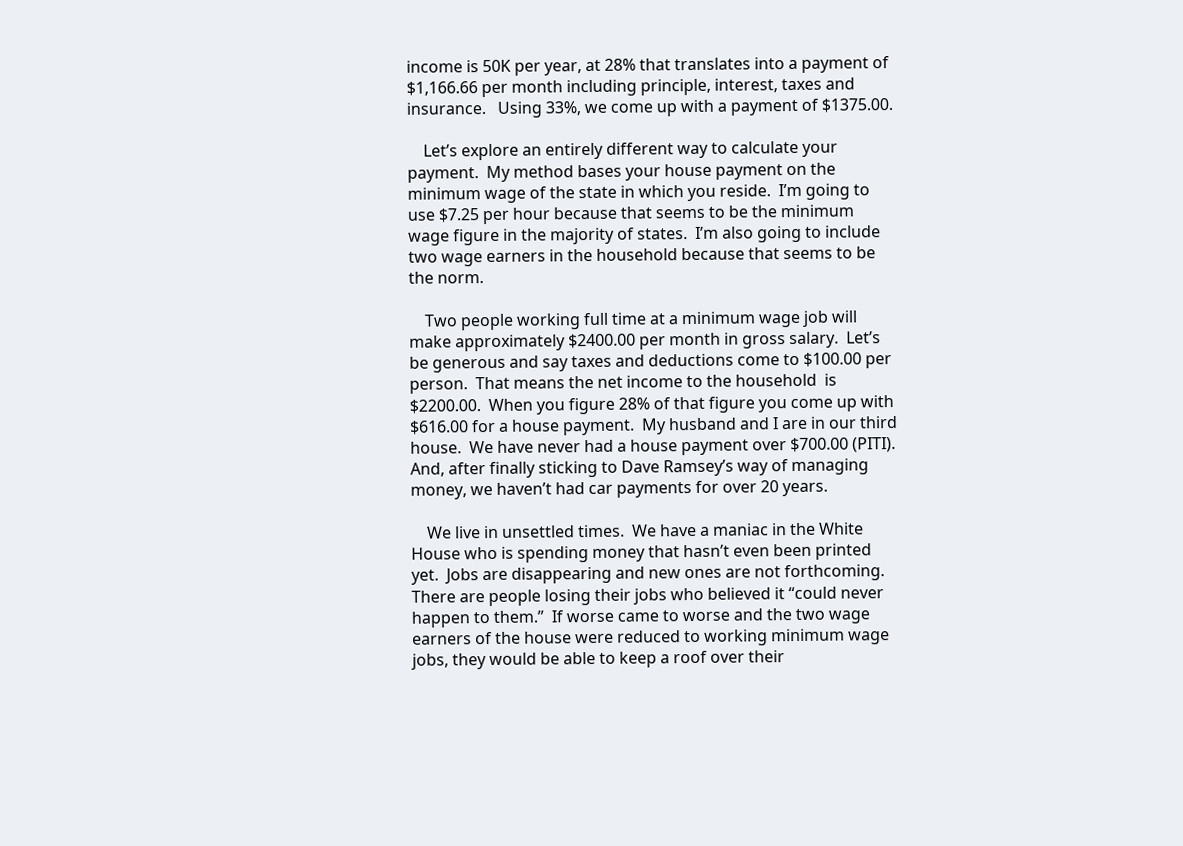income is 50K per year, at 28% that translates into a payment of $1,166.66 per month including principle, interest, taxes and insurance.   Using 33%, we come up with a payment of $1375.00.

    Let’s explore an entirely different way to calculate your payment.  My method bases your house payment on the minimum wage of the state in which you reside.  I’m going to use $7.25 per hour because that seems to be the minimum wage figure in the majority of states.  I’m also going to include two wage earners in the household because that seems to be the norm.

    Two people working full time at a minimum wage job will make approximately $2400.00 per month in gross salary.  Let’s be generous and say taxes and deductions come to $100.00 per person.  That means the net income to the household  is $2200.00.  When you figure 28% of that figure you come up with $616.00 for a house payment.  My husband and I are in our third house.  We have never had a house payment over $700.00 (PITI).  And, after finally sticking to Dave Ramsey’s way of managing money, we haven’t had car payments for over 20 years.

    We live in unsettled times.  We have a maniac in the White House who is spending money that hasn’t even been printed yet.  Jobs are disappearing and new ones are not forthcoming.  There are people losing their jobs who believed it “could never happen to them.”  If worse came to worse and the two wage earners of the house were reduced to working minimum wage jobs, they would be able to keep a roof over their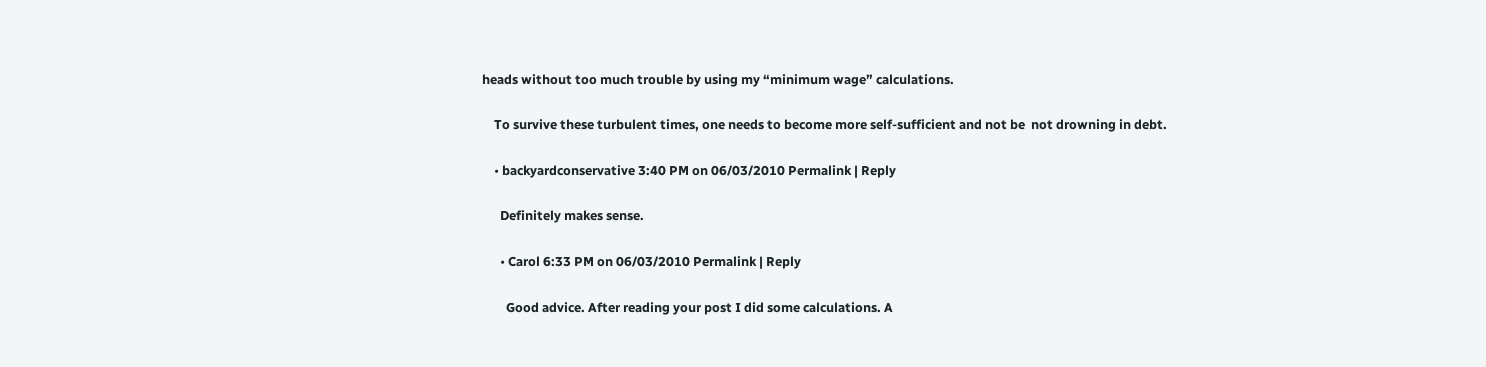heads without too much trouble by using my “minimum wage” calculations.

    To survive these turbulent times, one needs to become more self-sufficient and not be  not drowning in debt.

    • backyardconservative 3:40 PM on 06/03/2010 Permalink | Reply

      Definitely makes sense.

      • Carol 6:33 PM on 06/03/2010 Permalink | Reply

        Good advice. After reading your post I did some calculations. A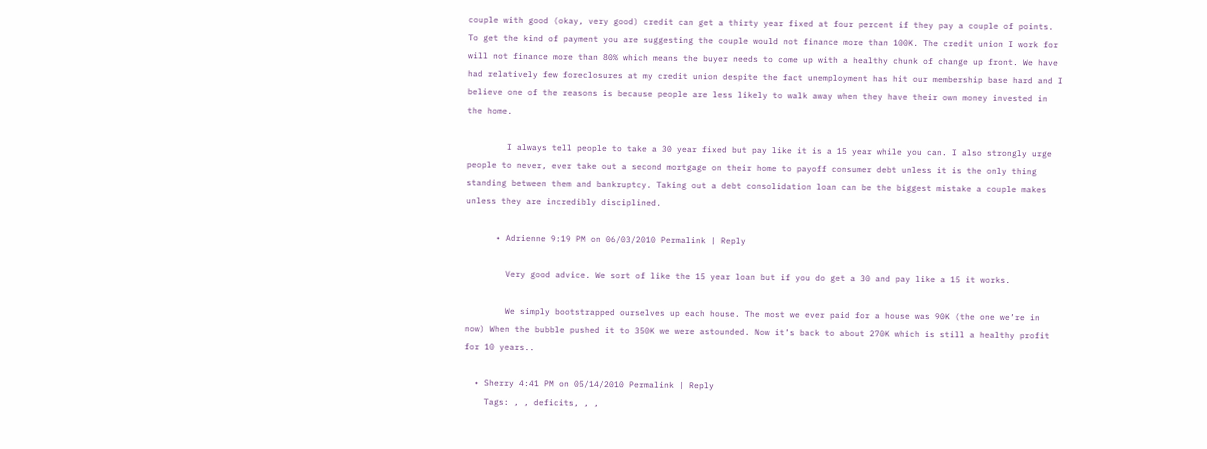couple with good (okay, very good) credit can get a thirty year fixed at four percent if they pay a couple of points. To get the kind of payment you are suggesting the couple would not finance more than 100K. The credit union I work for will not finance more than 80% which means the buyer needs to come up with a healthy chunk of change up front. We have had relatively few foreclosures at my credit union despite the fact unemployment has hit our membership base hard and I believe one of the reasons is because people are less likely to walk away when they have their own money invested in the home.

        I always tell people to take a 30 year fixed but pay like it is a 15 year while you can. I also strongly urge people to never, ever take out a second mortgage on their home to payoff consumer debt unless it is the only thing standing between them and bankruptcy. Taking out a debt consolidation loan can be the biggest mistake a couple makes unless they are incredibly disciplined.

      • Adrienne 9:19 PM on 06/03/2010 Permalink | Reply

        Very good advice. We sort of like the 15 year loan but if you do get a 30 and pay like a 15 it works.

        We simply bootstrapped ourselves up each house. The most we ever paid for a house was 90K (the one we’re in now) When the bubble pushed it to 350K we were astounded. Now it’s back to about 270K which is still a healthy profit for 10 years..

  • Sherry 4:41 PM on 05/14/2010 Permalink | Reply
    Tags: , , deficits, , ,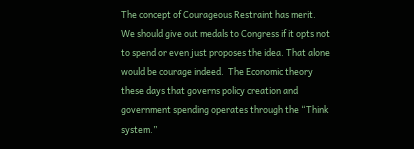The concept of Courageous Restraint has merit.  We should give out medals to Congress if it opts not to spend or even just proposes the idea. That alone would be courage indeed.  The Economic theory these days that governs policy creation and government spending operates through the “Think system.”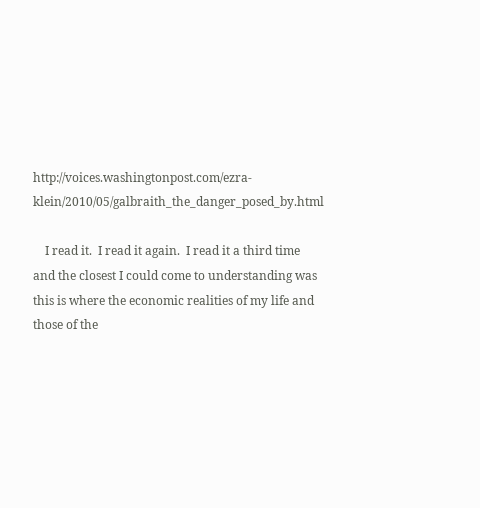http://voices.washingtonpost.com/ezra-klein/2010/05/galbraith_the_danger_posed_by.html

    I read it.  I read it again.  I read it a third time and the closest I could come to understanding was this is where the economic realities of my life and those of the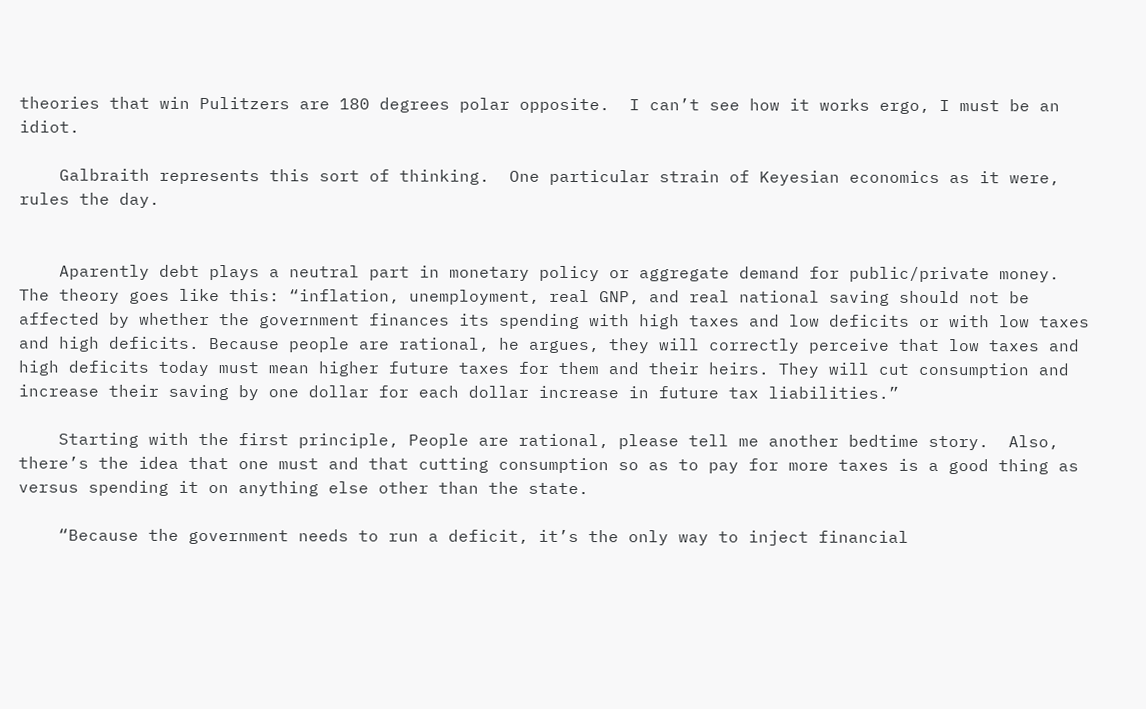theories that win Pulitzers are 180 degrees polar opposite.  I can’t see how it works ergo, I must be an idiot.

    Galbraith represents this sort of thinking.  One particular strain of Keyesian economics as it were, rules the day.


    Aparently debt plays a neutral part in monetary policy or aggregate demand for public/private money.  The theory goes like this: “inflation, unemployment, real GNP, and real national saving should not be affected by whether the government finances its spending with high taxes and low deficits or with low taxes and high deficits. Because people are rational, he argues, they will correctly perceive that low taxes and high deficits today must mean higher future taxes for them and their heirs. They will cut consumption and increase their saving by one dollar for each dollar increase in future tax liabilities.”

    Starting with the first principle, People are rational, please tell me another bedtime story.  Also, there’s the idea that one must and that cutting consumption so as to pay for more taxes is a good thing as versus spending it on anything else other than the state.

    “Because the government needs to run a deficit, it’s the only way to inject financial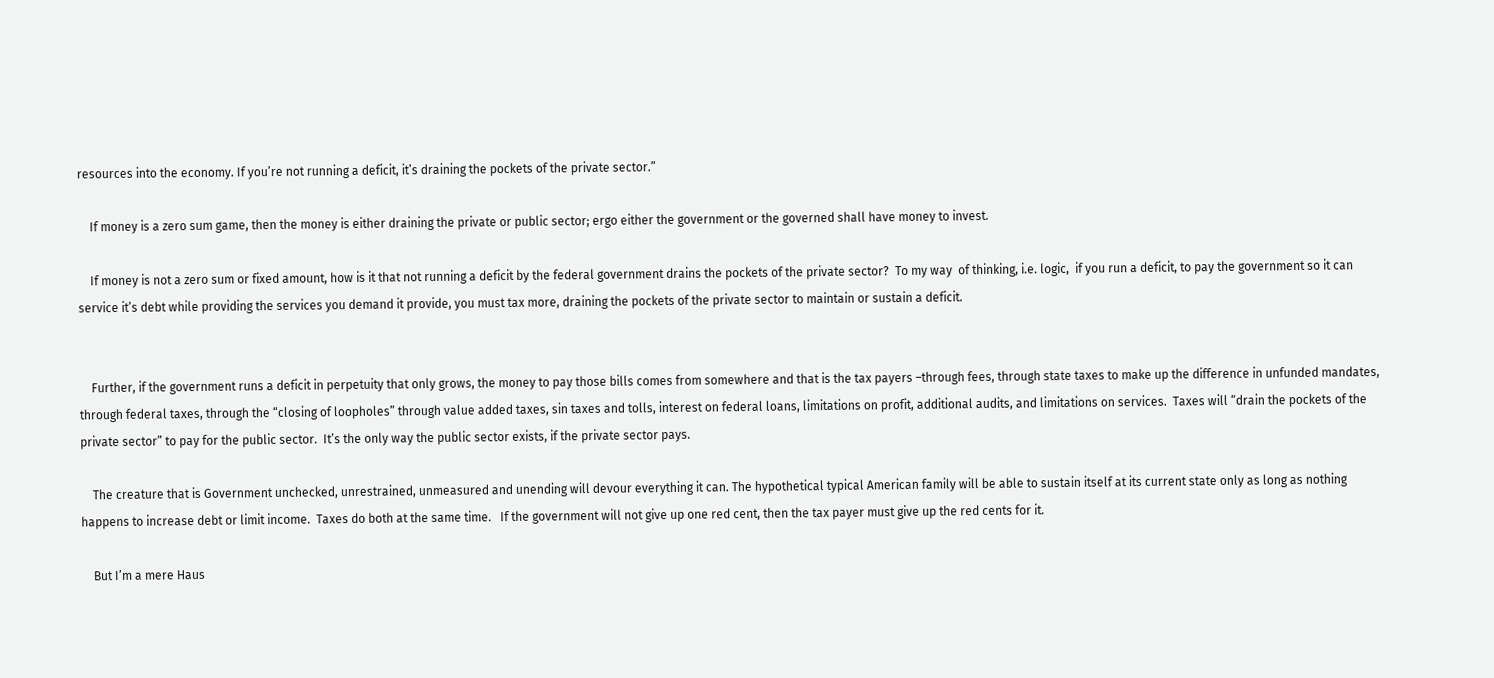resources into the economy. If you’re not running a deficit, it’s draining the pockets of the private sector.”

    If money is a zero sum game, then the money is either draining the private or public sector; ergo either the government or the governed shall have money to invest.

    If money is not a zero sum or fixed amount, how is it that not running a deficit by the federal government drains the pockets of the private sector?  To my way  of thinking, i.e. logic,  if you run a deficit, to pay the government so it can service it’s debt while providing the services you demand it provide, you must tax more, draining the pockets of the private sector to maintain or sustain a deficit.


    Further, if the government runs a deficit in perpetuity that only grows, the money to pay those bills comes from somewhere and that is the tax payers –through fees, through state taxes to make up the difference in unfunded mandates, through federal taxes, through the “closing of loopholes” through value added taxes, sin taxes and tolls, interest on federal loans, limitations on profit, additional audits, and limitations on services.  Taxes will “drain the pockets of the private sector” to pay for the public sector.  It’s the only way the public sector exists, if the private sector pays.

    The creature that is Government unchecked, unrestrained, unmeasured and unending will devour everything it can. The hypothetical typical American family will be able to sustain itself at its current state only as long as nothing happens to increase debt or limit income.  Taxes do both at the same time.   If the government will not give up one red cent, then the tax payer must give up the red cents for it.

    But I’m a mere Haus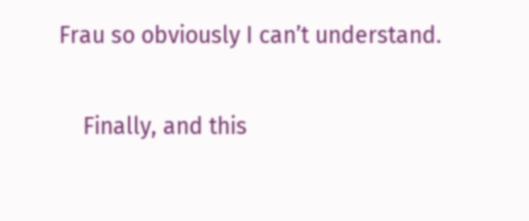Frau so obviously I can’t understand.

    Finally, and this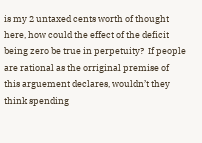is my 2 untaxed cents worth of thought here, how could the effect of the deficit being zero be true in perpetuity?  If people are rational as the orriginal premise of this arguement declares, wouldn’t they think spending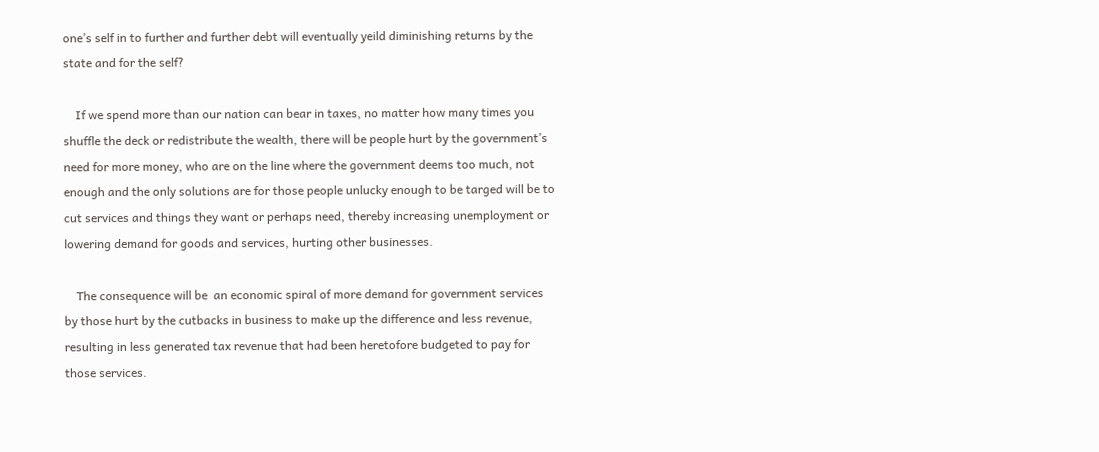one’s self in to further and further debt will eventually yeild diminishing returns by the state and for the self?

    If we spend more than our nation can bear in taxes, no matter how many times you shuffle the deck or redistribute the wealth, there will be people hurt by the government’s need for more money, who are on the line where the government deems too much, not enough and the only solutions are for those people unlucky enough to be targed will be to cut services and things they want or perhaps need, thereby increasing unemployment or lowering demand for goods and services, hurting other businesses.

    The consequence will be  an economic spiral of more demand for government services by those hurt by the cutbacks in business to make up the difference and less revenue, resulting in less generated tax revenue that had been heretofore budgeted to pay for those services.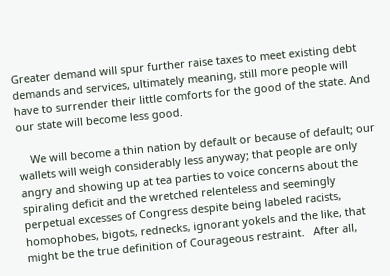Greater demand will spur further raise taxes to meet existing debt demands and services, ultimately meaning, still more people will have to surrender their little comforts for the good of the state. And our state will become less good.

    We will become a thin nation by default or because of default; our wallets will weigh considerably less anyway; that people are only angry and showing up at tea parties to voice concerns about the spiraling deficit and the wretched relenteless and seemingly perpetual excesses of Congress despite being labeled racists, homophobes, bigots, rednecks, ignorant yokels and the like, that might be the true definition of Courageous restraint.   After all,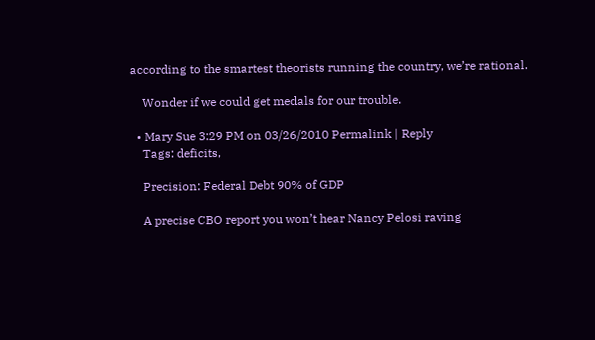according to the smartest theorists running the country, we’re rational.

    Wonder if we could get medals for our trouble.

  • Mary Sue 3:29 PM on 03/26/2010 Permalink | Reply
    Tags: deficits,

    Precision: Federal Debt 90% of GDP

    A precise CBO report you won’t hear Nancy Pelosi raving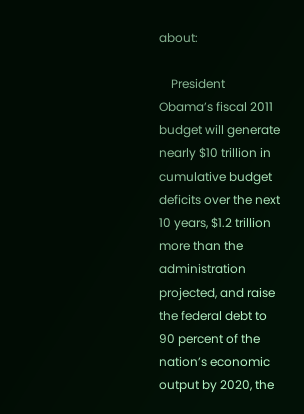about:

    President Obama’s fiscal 2011 budget will generate nearly $10 trillion in cumulative budget deficits over the next 10 years, $1.2 trillion more than the administration projected, and raise the federal debt to 90 percent of the nation’s economic output by 2020, the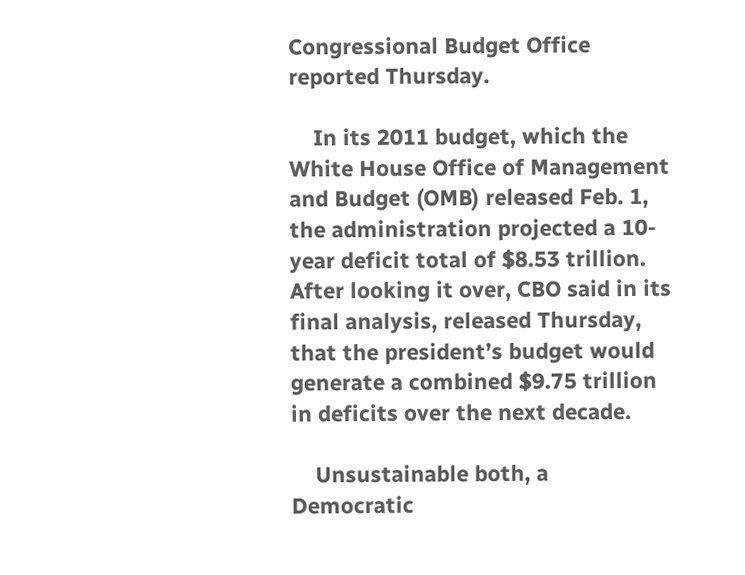Congressional Budget Office reported Thursday.

    In its 2011 budget, which the White House Office of Management and Budget (OMB) released Feb. 1, the administration projected a 10-year deficit total of $8.53 trillion. After looking it over, CBO said in its final analysis, released Thursday, that the president’s budget would generate a combined $9.75 trillion in deficits over the next decade.

    Unsustainable both, a Democratic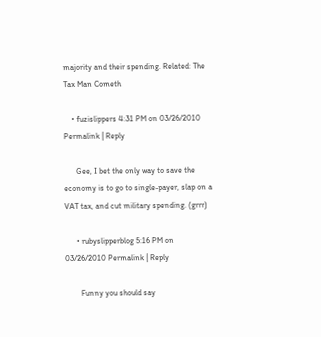majority and their spending. Related: The Tax Man Cometh

    • fuzislippers 4:31 PM on 03/26/2010 Permalink | Reply

      Gee, I bet the only way to save the economy is to go to single-payer, slap on a VAT tax, and cut military spending. (grrr)

      • rubyslipperblog 5:16 PM on 03/26/2010 Permalink | Reply

        Funny you should say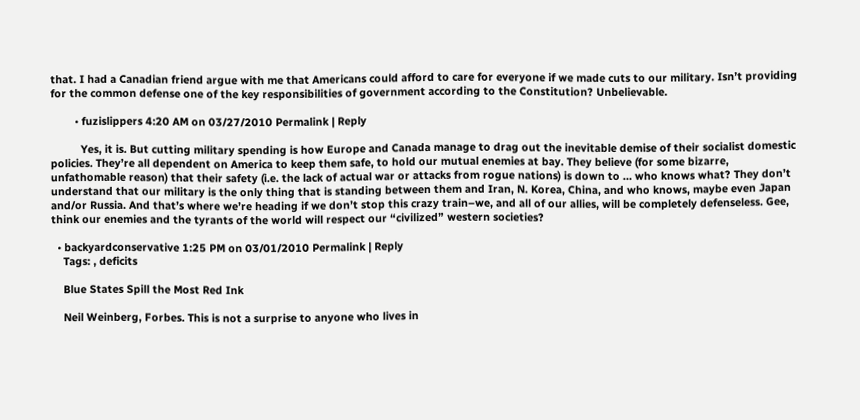that. I had a Canadian friend argue with me that Americans could afford to care for everyone if we made cuts to our military. Isn’t providing for the common defense one of the key responsibilities of government according to the Constitution? Unbelievable.

        • fuzislippers 4:20 AM on 03/27/2010 Permalink | Reply

          Yes, it is. But cutting military spending is how Europe and Canada manage to drag out the inevitable demise of their socialist domestic policies. They’re all dependent on America to keep them safe, to hold our mutual enemies at bay. They believe (for some bizarre, unfathomable reason) that their safety (i.e. the lack of actual war or attacks from rogue nations) is down to … who knows what? They don’t understand that our military is the only thing that is standing between them and Iran, N. Korea, China, and who knows, maybe even Japan and/or Russia. And that’s where we’re heading if we don’t stop this crazy train–we, and all of our allies, will be completely defenseless. Gee, think our enemies and the tyrants of the world will respect our “civilized” western societies?

  • backyardconservative 1:25 PM on 03/01/2010 Permalink | Reply
    Tags: , deficits

    Blue States Spill the Most Red Ink

    Neil Weinberg, Forbes. This is not a surprise to anyone who lives in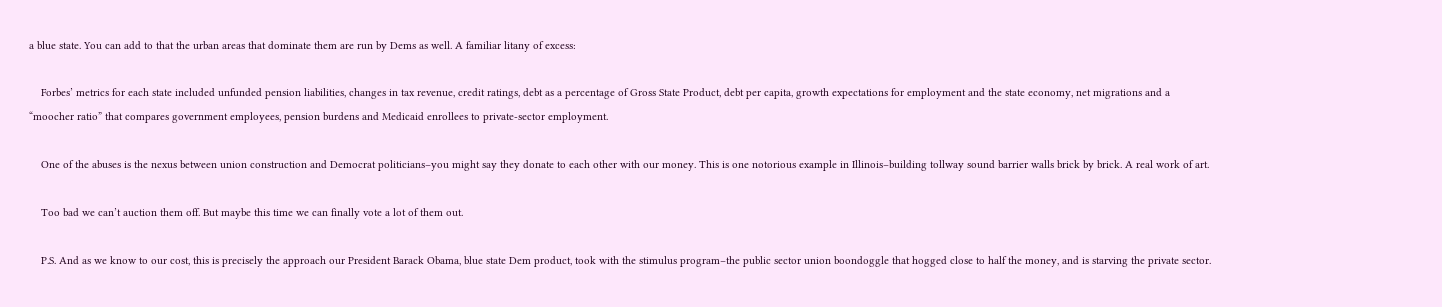a blue state. You can add to that the urban areas that dominate them are run by Dems as well. A familiar litany of excess:

    Forbes’ metrics for each state included unfunded pension liabilities, changes in tax revenue, credit ratings, debt as a percentage of Gross State Product, debt per capita, growth expectations for employment and the state economy, net migrations and a “moocher ratio” that compares government employees, pension burdens and Medicaid enrollees to private-sector employment.

    One of the abuses is the nexus between union construction and Democrat politicians–you might say they donate to each other with our money. This is one notorious example in Illinois–building tollway sound barrier walls brick by brick. A real work of art.

    Too bad we can’t auction them off. But maybe this time we can finally vote a lot of them out.

    P.S. And as we know to our cost, this is precisely the approach our President Barack Obama, blue state Dem product, took with the stimulus program–the public sector union boondoggle that hogged close to half the money, and is starving the private sector.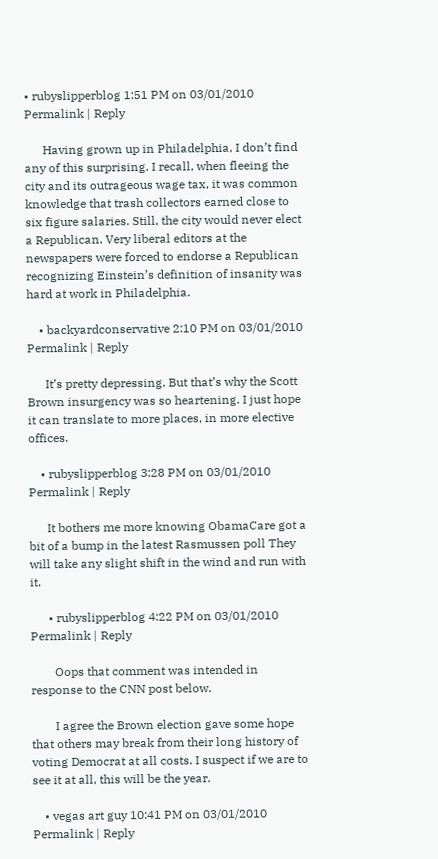• rubyslipperblog 1:51 PM on 03/01/2010 Permalink | Reply

      Having grown up in Philadelphia, I don’t find any of this surprising. I recall, when fleeing the city and its outrageous wage tax, it was common knowledge that trash collectors earned close to six figure salaries. Still, the city would never elect a Republican. Very liberal editors at the newspapers were forced to endorse a Republican recognizing Einstein’s definition of insanity was hard at work in Philadelphia.

    • backyardconservative 2:10 PM on 03/01/2010 Permalink | Reply

      It’s pretty depressing. But that’s why the Scott Brown insurgency was so heartening. I just hope it can translate to more places, in more elective offices.

    • rubyslipperblog 3:28 PM on 03/01/2010 Permalink | Reply

      It bothers me more knowing ObamaCare got a bit of a bump in the latest Rasmussen poll They will take any slight shift in the wind and run with it.

      • rubyslipperblog 4:22 PM on 03/01/2010 Permalink | Reply

        Oops that comment was intended in response to the CNN post below.

        I agree the Brown election gave some hope that others may break from their long history of voting Democrat at all costs. I suspect if we are to see it at all, this will be the year.

    • vegas art guy 10:41 PM on 03/01/2010 Permalink | Reply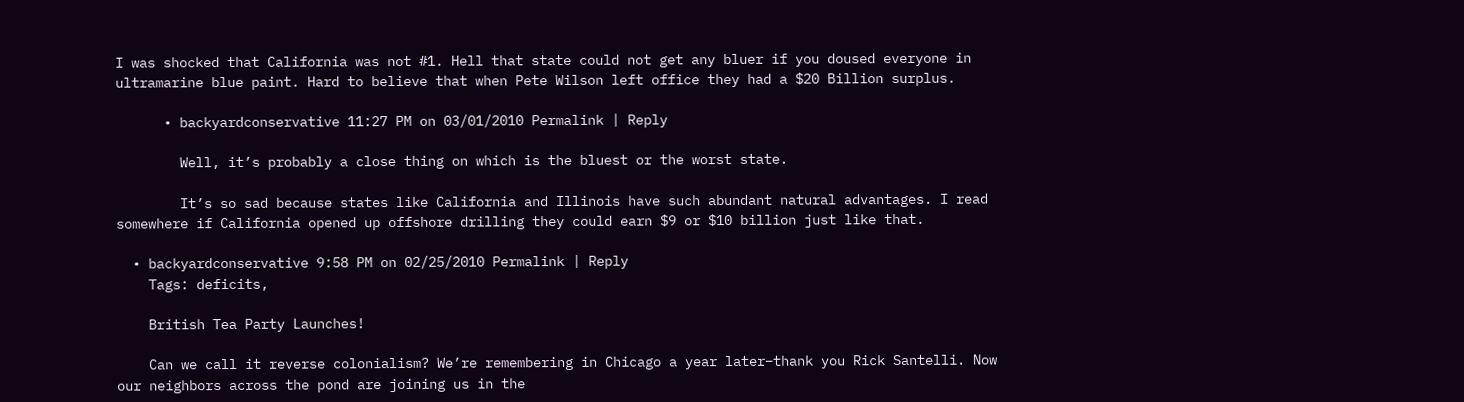I was shocked that California was not #1. Hell that state could not get any bluer if you doused everyone in ultramarine blue paint. Hard to believe that when Pete Wilson left office they had a $20 Billion surplus.

      • backyardconservative 11:27 PM on 03/01/2010 Permalink | Reply

        Well, it’s probably a close thing on which is the bluest or the worst state.

        It’s so sad because states like California and Illinois have such abundant natural advantages. I read somewhere if California opened up offshore drilling they could earn $9 or $10 billion just like that.

  • backyardconservative 9:58 PM on 02/25/2010 Permalink | Reply
    Tags: deficits,

    British Tea Party Launches!

    Can we call it reverse colonialism? We’re remembering in Chicago a year later–thank you Rick Santelli. Now our neighbors across the pond are joining us in the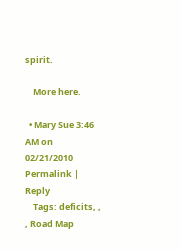spirit.

    More here.

  • Mary Sue 3:46 AM on 02/21/2010 Permalink | Reply
    Tags: deficits, , , Road Map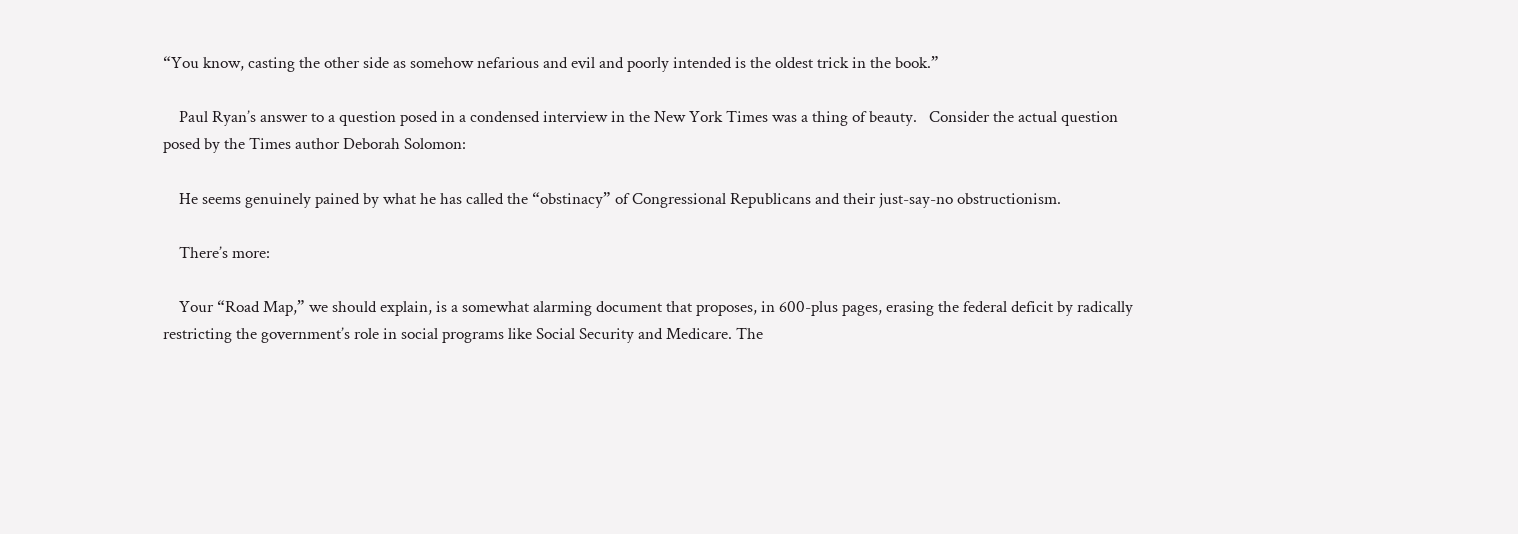“You know, casting the other side as somehow nefarious and evil and poorly intended is the oldest trick in the book.”

    Paul Ryan’s answer to a question posed in a condensed interview in the New York Times was a thing of beauty.   Consider the actual question posed by the Times author Deborah Solomon:

    He seems genuinely pained by what he has called the “obstinacy” of Congressional Republicans and their just-say-no obstructionism.

    There’s more:

    Your “Road Map,” we should explain, is a somewhat alarming document that proposes, in 600-plus pages, erasing the federal deficit by radically restricting the government’s role in social programs like Social Security and Medicare. The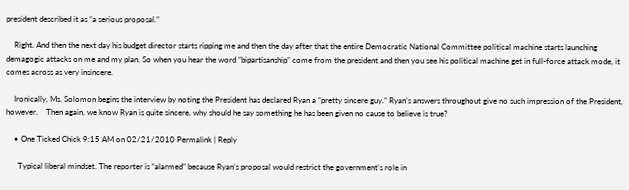president described it as “a serious proposal.”

    Right. And then the next day his budget director starts ripping me and then the day after that the entire Democratic National Committee political machine starts launching demagogic attacks on me and my plan. So when you hear the word “bipartisanship” come from the president and then you see his political machine get in full-force attack mode, it comes across as very insincere.

    Ironically, Ms. Solomon begins the interview by noting the President has declared Ryan a “pretty sincere guy.” Ryan’s answers throughout give no such impression of the President, however.    Then again, we know Ryan is quite sincere, why should he say something he has been given no cause to believe is true?

    • One Ticked Chick 9:15 AM on 02/21/2010 Permalink | Reply

      Typical liberal mindset. The reporter is “alarmed” because Ryan’s proposal would restrict the government’s role in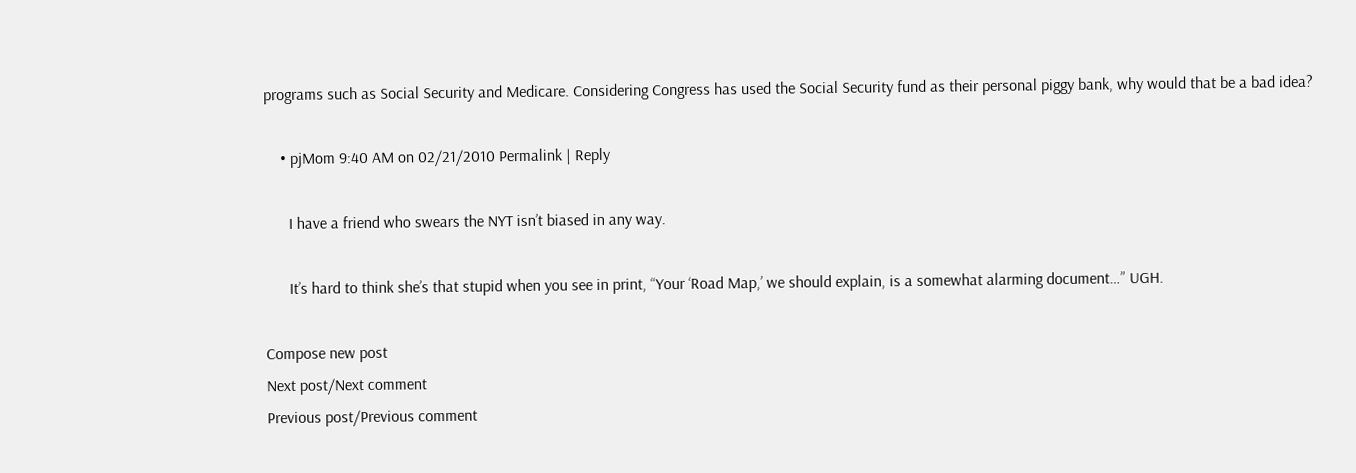programs such as Social Security and Medicare. Considering Congress has used the Social Security fund as their personal piggy bank, why would that be a bad idea?

    • pjMom 9:40 AM on 02/21/2010 Permalink | Reply

      I have a friend who swears the NYT isn’t biased in any way.

      It’s hard to think she’s that stupid when you see in print, “Your ‘Road Map,’ we should explain, is a somewhat alarming document…” UGH.

Compose new post
Next post/Next comment
Previous post/Previous comment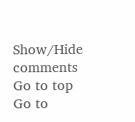Show/Hide comments
Go to top
Go to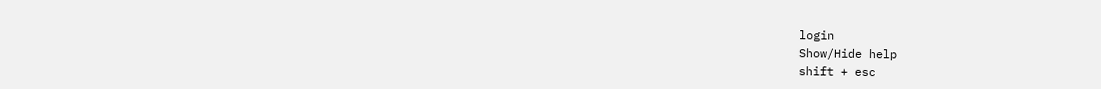login
Show/Hide help
shift + esc